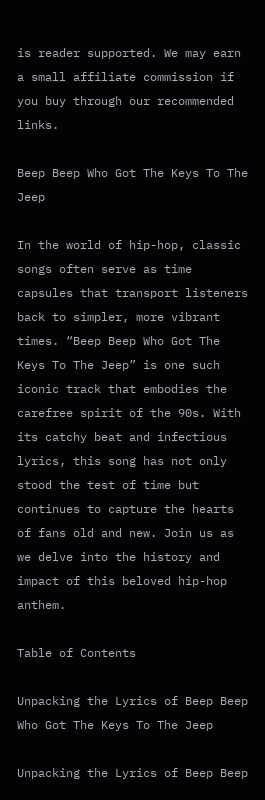is reader supported. We may earn a small affiliate commission if you buy through our recommended links.

Beep Beep Who Got The Keys To The Jeep

In the world of hip-hop, classic songs often serve as time capsules that transport listeners back to simpler, more vibrant times. “Beep Beep Who Got The Keys To The Jeep” is one such iconic track that embodies the carefree spirit of the 90s. With its catchy beat and infectious lyrics, this song has not only stood the test of time but continues to capture the hearts of fans old and new. Join us as we delve into the history and impact of this beloved hip-hop anthem.

Table of Contents

Unpacking the Lyrics of Beep Beep Who Got The Keys To The Jeep

Unpacking the Lyrics of Beep Beep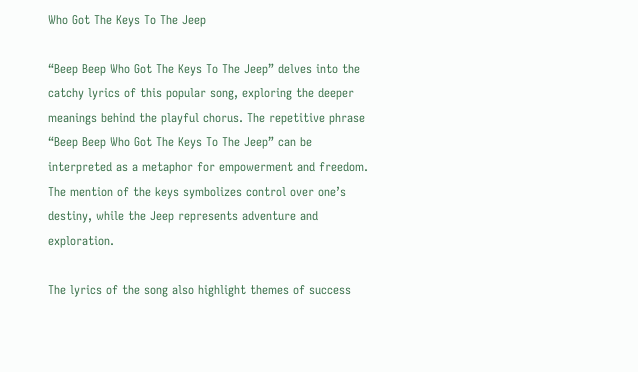Who Got The Keys To The Jeep

“Beep Beep Who Got The Keys To The Jeep” delves into the catchy lyrics of this popular song, exploring the deeper meanings behind the playful chorus. The repetitive phrase “Beep Beep Who Got The Keys To The Jeep” can be interpreted as a metaphor for empowerment and freedom. The mention of the keys symbolizes control over one’s destiny, while the Jeep represents adventure and exploration.

The lyrics of the song also highlight themes of success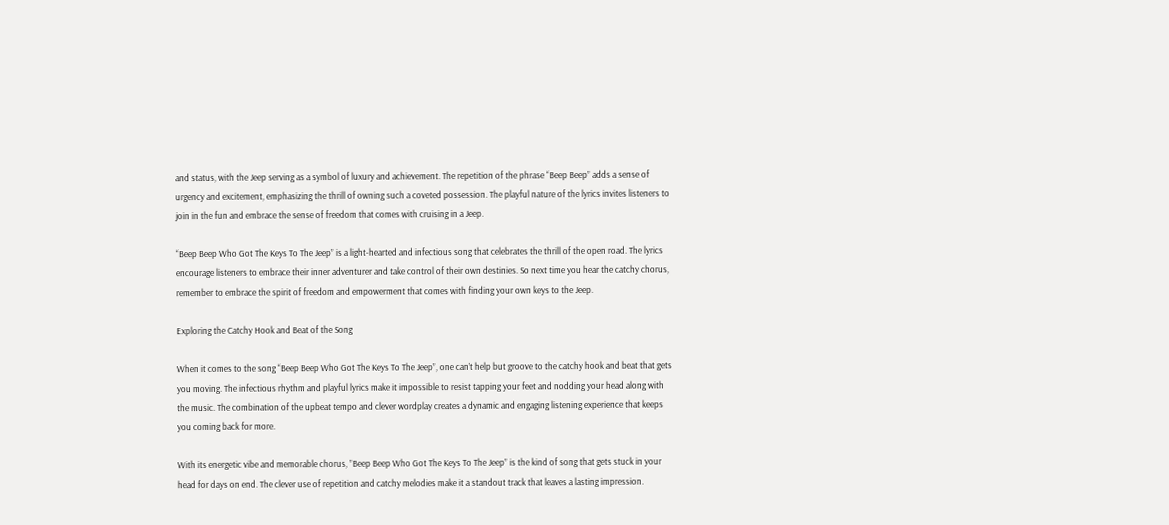and status, with the Jeep serving as a symbol of luxury and achievement. The repetition of the phrase “Beep Beep” adds a sense of urgency and excitement, emphasizing the thrill of owning such a coveted possession. The playful nature of the lyrics invites listeners to join in the fun and embrace the sense of freedom that comes with cruising in a Jeep.

“Beep Beep Who Got The Keys To The Jeep” is a light-hearted and infectious song that celebrates the thrill of the open road. The lyrics encourage listeners to embrace their inner adventurer and take control of their own destinies. So next time you hear the catchy chorus, remember to embrace the spirit of freedom and empowerment that comes with finding your own keys to the Jeep.

Exploring the Catchy Hook and Beat of the Song

When it comes to the song “Beep Beep Who Got The Keys To The Jeep”, one can’t help but groove to the catchy hook and beat that gets you moving. The infectious rhythm and playful lyrics make it impossible to resist tapping your feet and nodding your head along with the music. The combination of the upbeat tempo and clever wordplay creates a dynamic and engaging listening experience that keeps you coming back for more.

With its energetic vibe and memorable chorus, ”Beep Beep Who Got The Keys To The Jeep” is the kind of song that gets stuck in your head for days on end. The clever use of repetition and catchy melodies make it a standout track that leaves a lasting impression.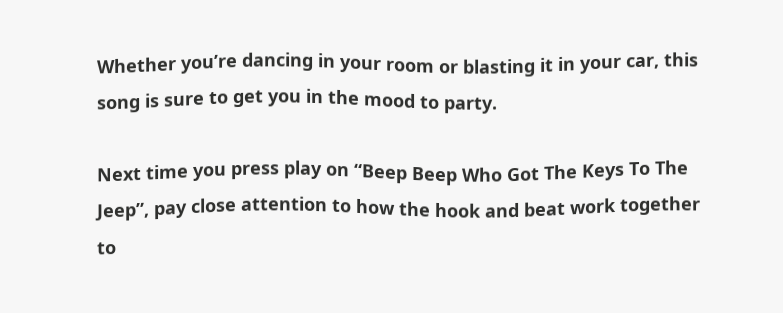Whether you’re dancing in your room or blasting it in your car, this song is sure to get you in the mood to party.

Next time you press play on “Beep Beep Who Got The Keys To The Jeep”, pay close attention to how the hook and beat work together to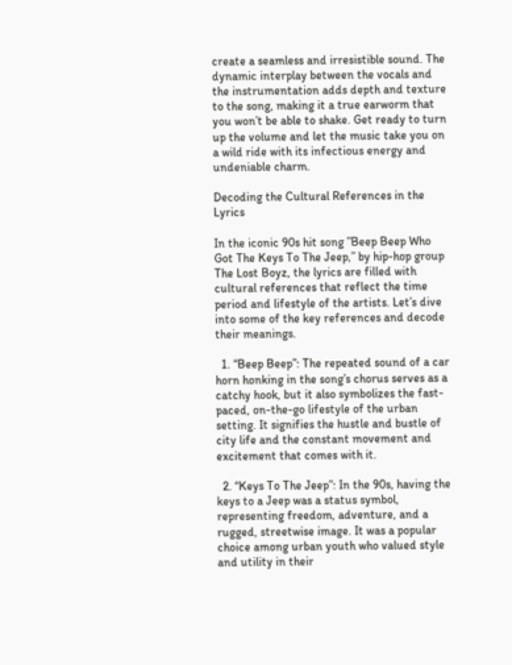create a seamless and irresistible sound. The dynamic interplay between the vocals and the instrumentation adds depth and texture to the song, making it a true earworm that you won’t be able to shake. Get ready to turn up the volume and let the music take you on a wild ride with its infectious energy and undeniable charm.

Decoding the Cultural References in the Lyrics

In the iconic 90s hit song ”Beep Beep Who Got The Keys To The Jeep,” by hip-hop group The Lost Boyz, the lyrics are filled with cultural references that reflect the time period and lifestyle of the artists. Let’s dive into some of the key references and decode their meanings.

  1. “Beep Beep”: The repeated sound of a car horn honking in the song’s chorus serves as a catchy hook, but it also symbolizes the fast-paced, on-the-go lifestyle of the urban setting. It signifies the hustle and bustle of city life and the constant movement and excitement that comes with it.

  2. “Keys To The Jeep”: In the 90s, having the keys to a Jeep was a status symbol, representing freedom, adventure, and a rugged, streetwise image. It was a popular choice among urban youth who valued style and utility in their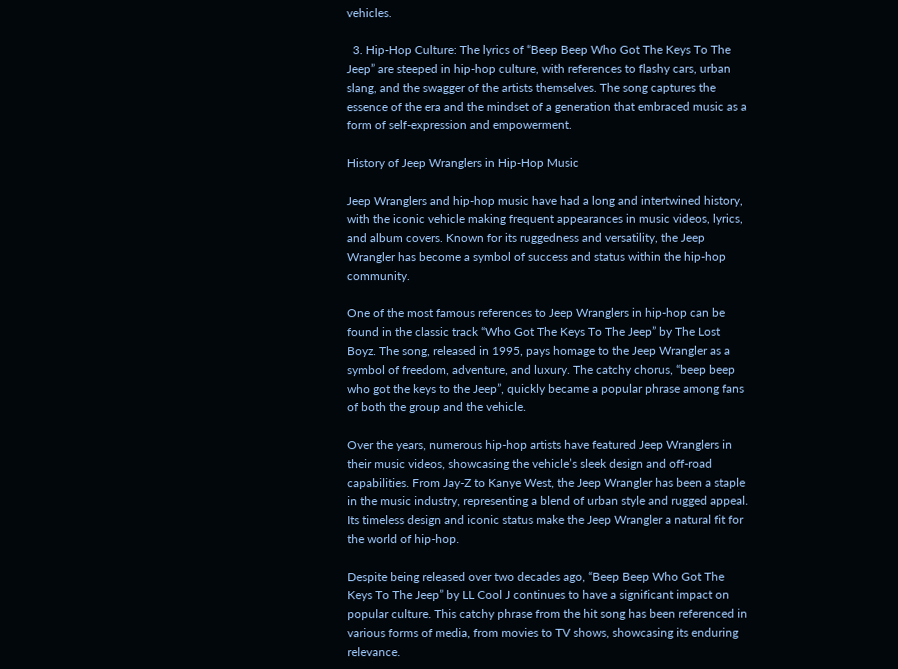vehicles.

  3. Hip-Hop Culture: The lyrics of “Beep Beep Who Got The Keys To The Jeep” are steeped in hip-hop culture, with references to flashy cars, urban slang, and the swagger of the artists themselves. The song captures the essence of the era and the mindset of a generation that embraced music as a form of self-expression and empowerment.

History of Jeep Wranglers in Hip-Hop Music

Jeep Wranglers and hip-hop music have had a long and intertwined history, with the iconic vehicle making frequent appearances in music videos, lyrics, and album covers. Known for its ruggedness and versatility, the Jeep Wrangler has become a symbol of success and status within the hip-hop community.

One of the most famous references to Jeep Wranglers in hip-hop can be found in the classic track “Who Got The Keys To The Jeep” by The Lost Boyz. The song, released in 1995, pays homage to the Jeep Wrangler as a symbol of freedom, adventure, and luxury. The catchy chorus, “beep beep who got the keys to the Jeep”, quickly became a popular phrase among fans of both the group and the vehicle.

Over the years, numerous hip-hop artists have featured Jeep Wranglers in their music videos, showcasing the vehicle’s sleek design and off-road capabilities. From Jay-Z to Kanye West, the Jeep Wrangler has been a staple in the music industry, representing a blend of urban style and rugged appeal. Its timeless design and iconic status make the Jeep Wrangler a natural fit for the world of hip-hop.

Despite being released over two decades ago, “Beep Beep Who Got The Keys To The Jeep” by LL Cool J continues to have a significant impact on popular culture. This catchy phrase from the hit song has been referenced in various forms of media, from movies to TV shows, showcasing its enduring relevance.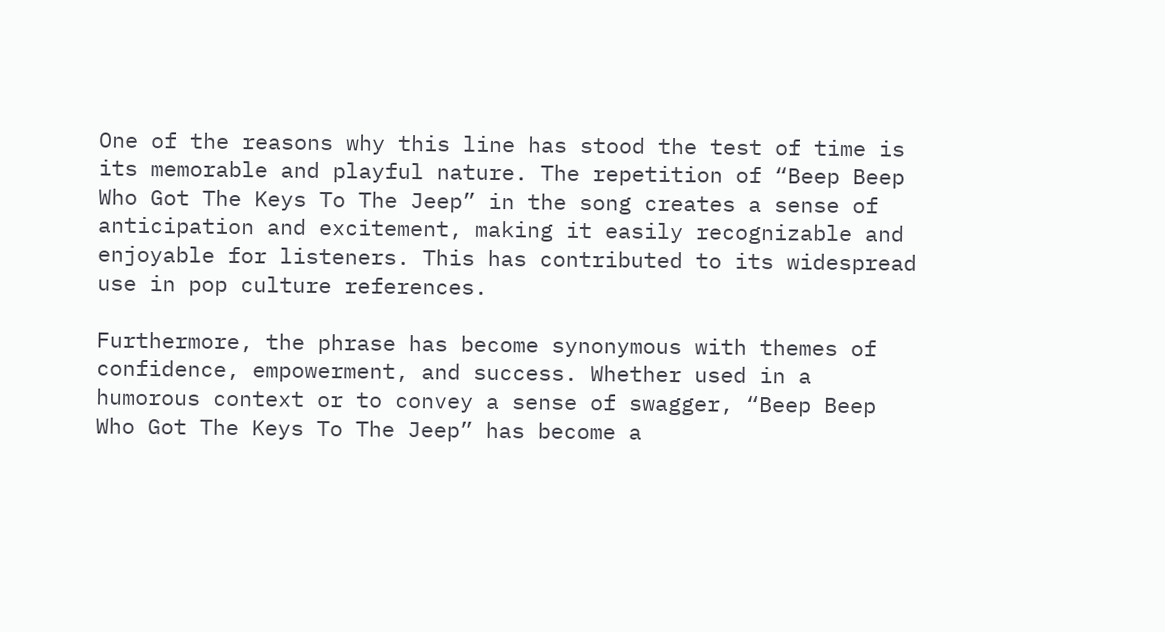One of the reasons why this line has stood the test of time is its memorable and playful nature. The repetition of “Beep Beep Who Got The Keys To The Jeep” in the song creates a sense of anticipation and excitement, making it easily recognizable and enjoyable for listeners. This has contributed to its widespread use in pop culture references.

Furthermore, the phrase has become synonymous with themes of confidence, empowerment, and success. Whether used in a humorous context or to convey a sense of swagger, “Beep Beep Who Got The Keys To The Jeep” has become a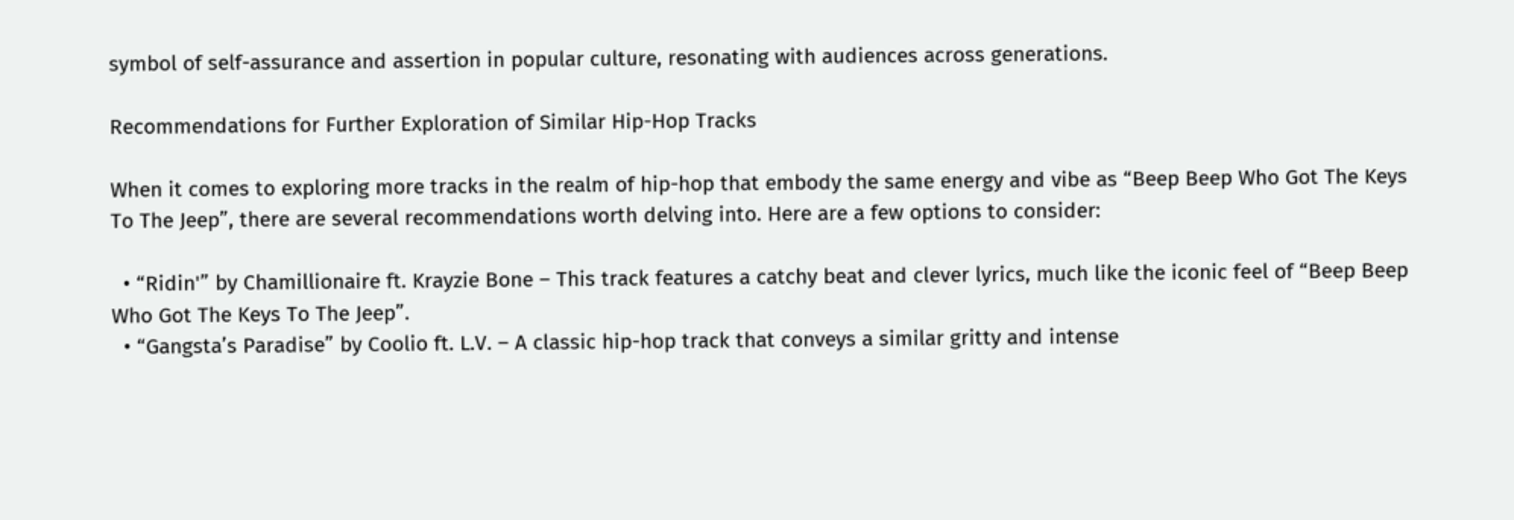symbol of self-assurance and assertion in popular culture, resonating with audiences across generations.

Recommendations for Further Exploration of Similar Hip-Hop Tracks

When it comes to exploring more tracks in the realm of hip-hop that embody the same energy and vibe as “Beep Beep Who Got The Keys To The Jeep”, there are several recommendations worth delving into. Here are a few options to consider:

  • “Ridin'” by Chamillionaire ft. Krayzie Bone – This track features a catchy beat and clever lyrics, much like the iconic feel of “Beep Beep Who Got The Keys To The Jeep”.
  • “Gangsta’s Paradise” by Coolio ft. L.V. – A classic hip-hop track that conveys a similar gritty and intense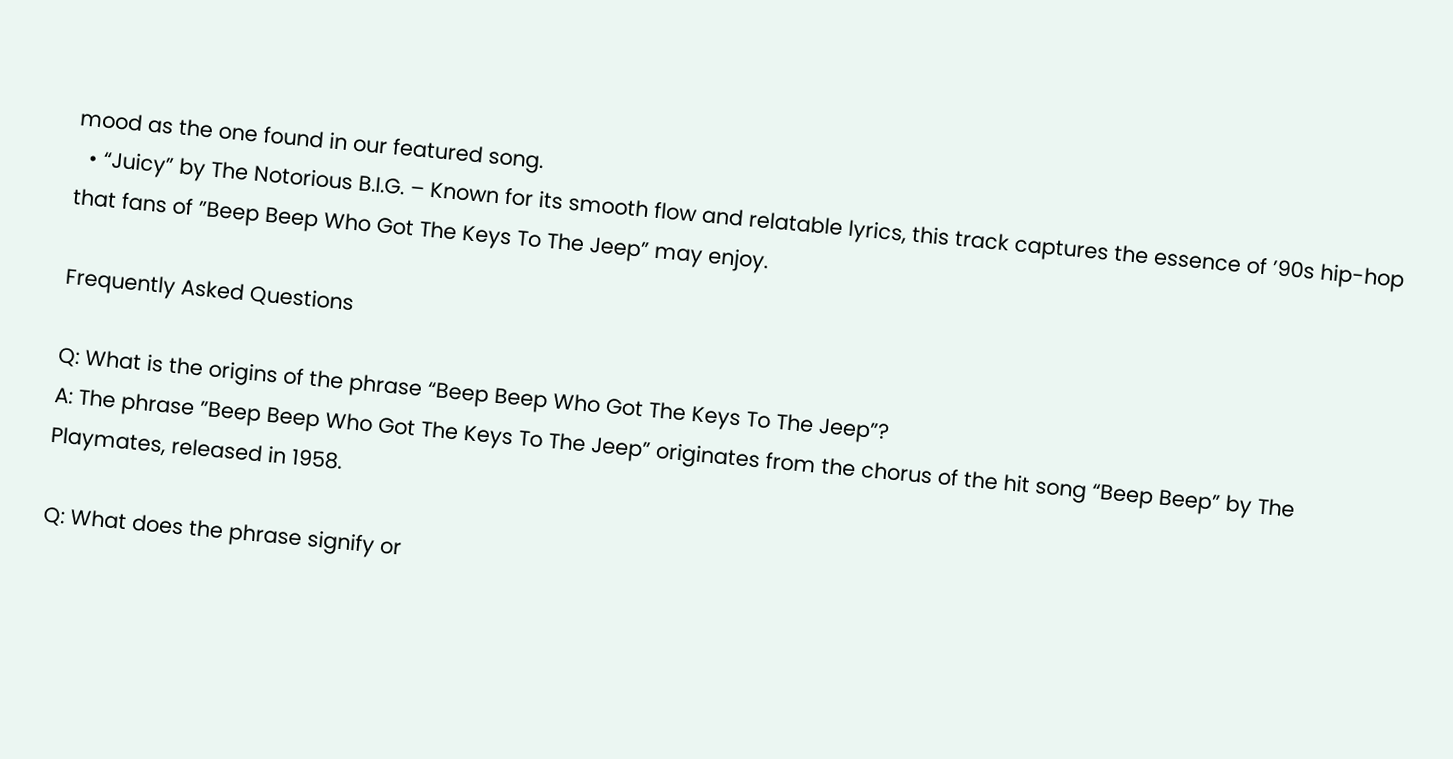mood as the one found in our featured song.
  • “Juicy” by The Notorious B.I.G. – Known for its smooth flow and relatable lyrics, this track captures the essence of ’90s hip-hop that fans of ”Beep Beep Who Got The Keys To The Jeep” may enjoy.

Frequently Asked Questions

Q: What is the origins of the phrase “Beep Beep Who Got The Keys To The Jeep”?
A: The phrase ”Beep Beep Who Got The Keys To The Jeep” originates from the chorus of the hit song “Beep Beep” by The Playmates, released in 1958.

Q: What does the phrase signify or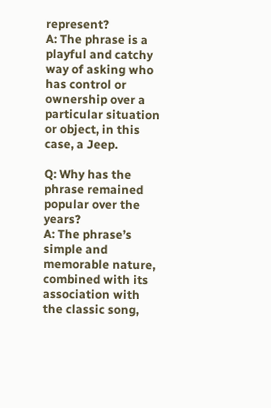represent?
A: The phrase is a playful and catchy way of asking who has control or ownership over a particular situation or object, in this case, a Jeep.

Q: Why has the phrase remained popular over the years?
A: The phrase’s simple and memorable nature, combined with its association with the classic song,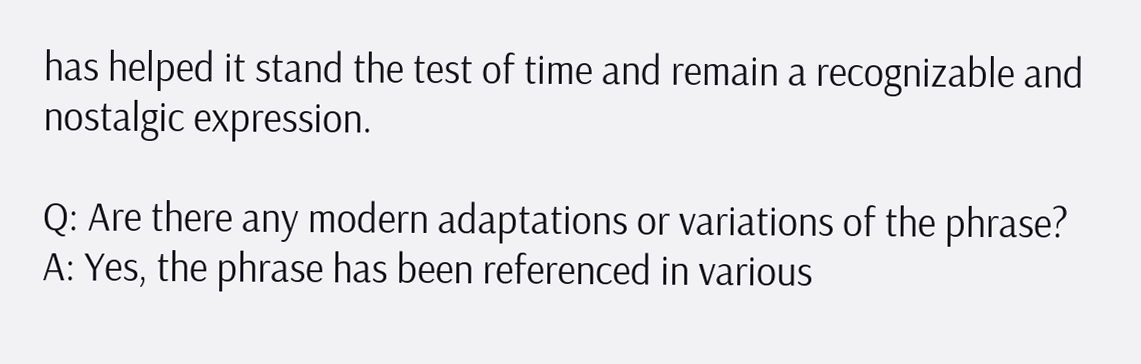has helped it stand the test of time and remain a recognizable and nostalgic expression.

Q: Are there any modern adaptations or variations of the phrase?
A: Yes, the phrase has been referenced in various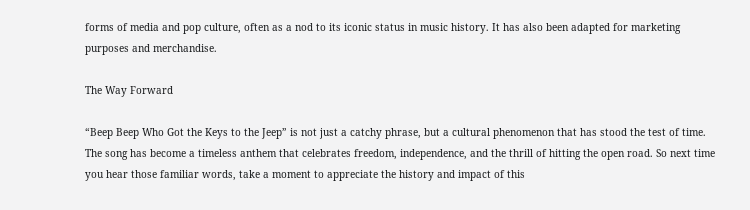forms of media and pop culture, often as a nod to its iconic status in music history. It has also been adapted for marketing purposes and merchandise.

The Way Forward

“Beep Beep Who Got the Keys to the Jeep” is not just a catchy phrase, but a cultural phenomenon that has stood the test of time. The song has become a timeless anthem that celebrates freedom, independence, and the thrill of hitting the open road. So next time you hear those familiar words, take a moment to appreciate the history and impact of this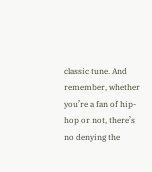classic tune. And remember, whether you’re a fan of hip-hop or not, there’s no denying the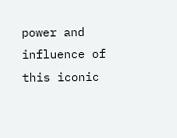power and influence of this iconic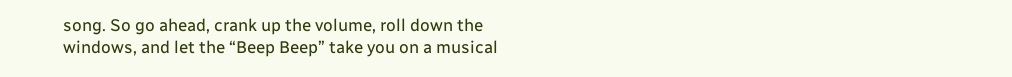song. So go ahead, crank up the volume, roll down the windows, and let the “Beep Beep” take you on a musical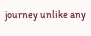journey unlike any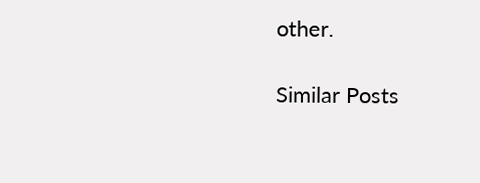other.

Similar Posts